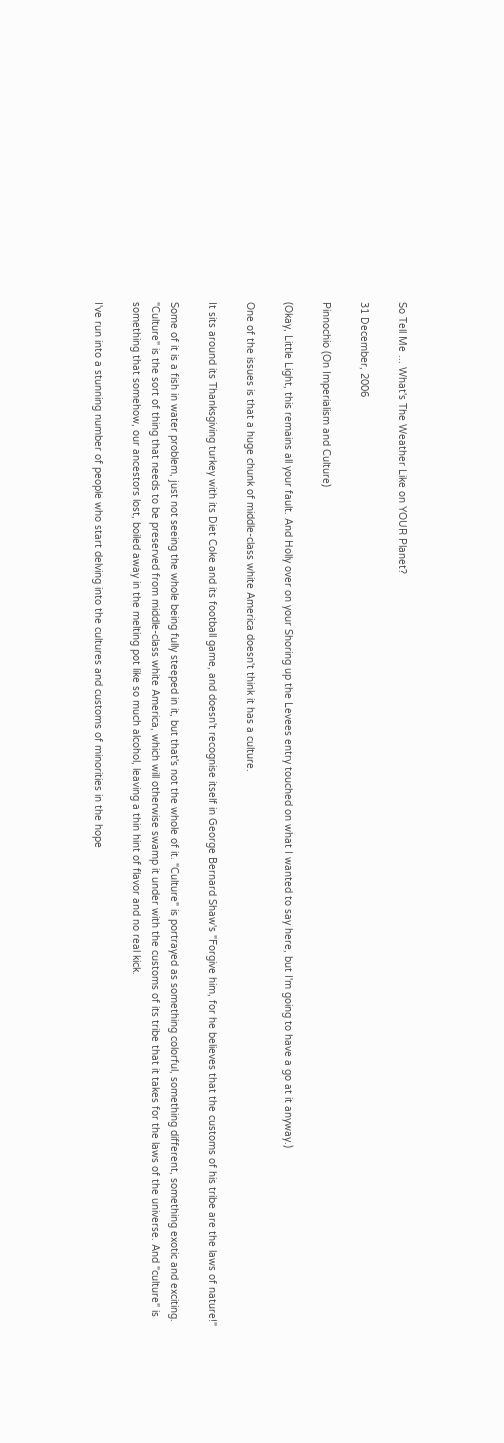So Tell Me ... What's The Weather Like on YOUR Planet?

31 December, 2006

Pinnochio (On Imperialism and Culture)

(Okay, Little Light, this remains all your fault. And Holly over on your Shoring up the Levees entry touched on what I wanted to say here, but I'm going to have a go at it anyway.)

One of the issues is that a huge chunk of middle-class white America doesn't think it has a culture.

It sits around its Thanksgiving turkey with its Diet Coke and its football game, and doesn't recognise itself in George Bernard Shaw's "Forgive him, for he believes that the customs of his tribe are the laws of nature!"

Some of it is a fish in water problem, just not seeing the whole being fully steeped in it, but that's not the whole of it. "Culture" is portrayed as something colorful, something different, something exotic and exciting. "Culture" is the sort of thing that needs to be preserved from middle-class white America, which will otherwise swamp it under with the customs of its tribe that it takes for the laws of the universe. And "culture" is something that somehow, our ancestors lost, boiled away in the melting pot like so much alcohol, leaving a thin hint of flavor and no real kick.

I've run into a stunning number of people who start delving into the cultures and customs of minorities in the hope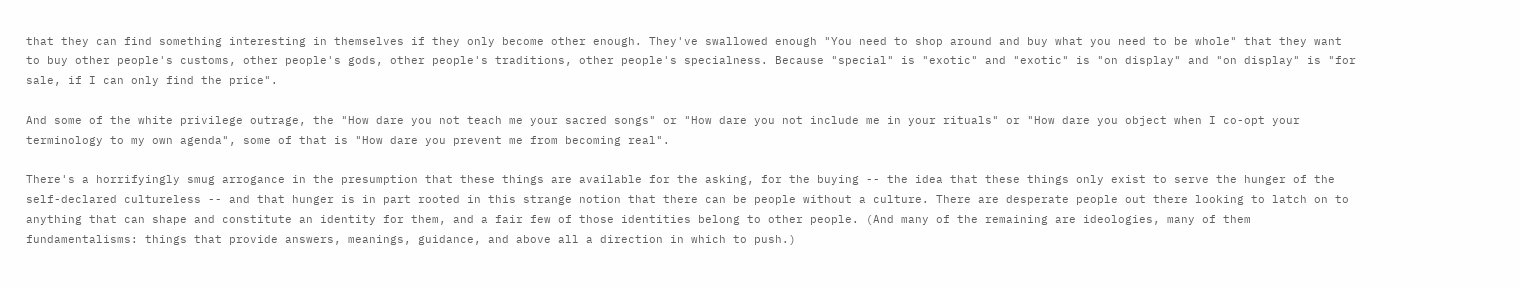that they can find something interesting in themselves if they only become other enough. They've swallowed enough "You need to shop around and buy what you need to be whole" that they want to buy other people's customs, other people's gods, other people's traditions, other people's specialness. Because "special" is "exotic" and "exotic" is "on display" and "on display" is "for sale, if I can only find the price".

And some of the white privilege outrage, the "How dare you not teach me your sacred songs" or "How dare you not include me in your rituals" or "How dare you object when I co-opt your terminology to my own agenda", some of that is "How dare you prevent me from becoming real".

There's a horrifyingly smug arrogance in the presumption that these things are available for the asking, for the buying -- the idea that these things only exist to serve the hunger of the self-declared cultureless -- and that hunger is in part rooted in this strange notion that there can be people without a culture. There are desperate people out there looking to latch on to anything that can shape and constitute an identity for them, and a fair few of those identities belong to other people. (And many of the remaining are ideologies, many of them fundamentalisms: things that provide answers, meanings, guidance, and above all a direction in which to push.)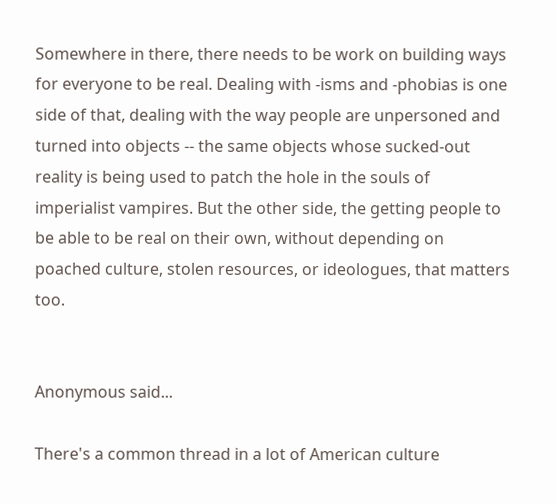Somewhere in there, there needs to be work on building ways for everyone to be real. Dealing with -isms and -phobias is one side of that, dealing with the way people are unpersoned and turned into objects -- the same objects whose sucked-out reality is being used to patch the hole in the souls of imperialist vampires. But the other side, the getting people to be able to be real on their own, without depending on poached culture, stolen resources, or ideologues, that matters too.


Anonymous said...

There's a common thread in a lot of American culture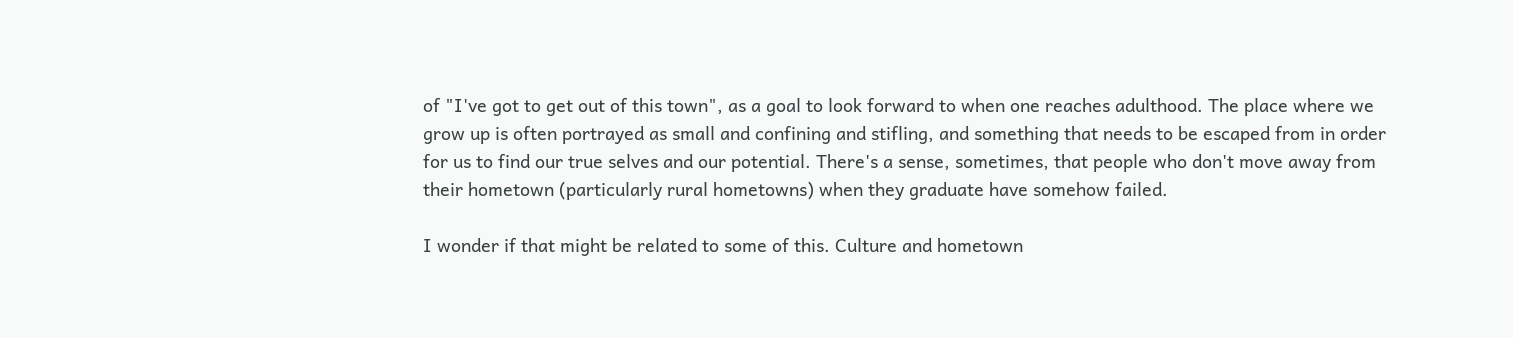of "I've got to get out of this town", as a goal to look forward to when one reaches adulthood. The place where we grow up is often portrayed as small and confining and stifling, and something that needs to be escaped from in order for us to find our true selves and our potential. There's a sense, sometimes, that people who don't move away from their hometown (particularly rural hometowns) when they graduate have somehow failed.

I wonder if that might be related to some of this. Culture and hometown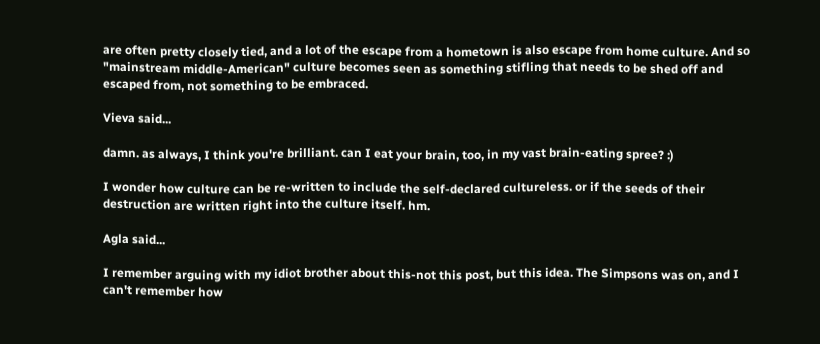are often pretty closely tied, and a lot of the escape from a hometown is also escape from home culture. And so "mainstream middle-American" culture becomes seen as something stifling that needs to be shed off and escaped from, not something to be embraced.

Vieva said...

damn. as always, I think you're brilliant. can I eat your brain, too, in my vast brain-eating spree? :)

I wonder how culture can be re-written to include the self-declared cultureless. or if the seeds of their destruction are written right into the culture itself. hm.

Agla said...

I remember arguing with my idiot brother about this-not this post, but this idea. The Simpsons was on, and I can't remember how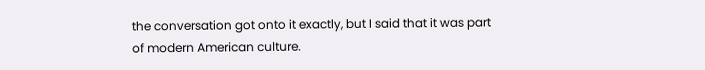the conversation got onto it exactly, but I said that it was part of modern American culture.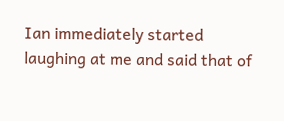Ian immediately started laughing at me and said that of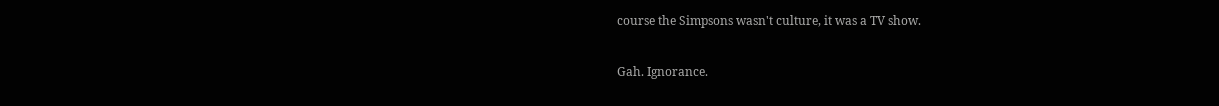course the Simpsons wasn't culture, it was a TV show.

Gah. Ignorance.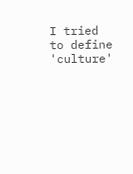I tried to define 'culture'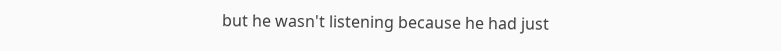but he wasn't listening because he had just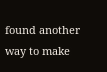found another way to make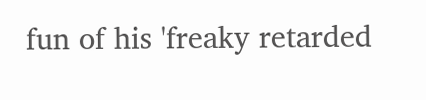fun of his 'freaky retarded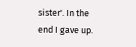sister'. In the end I gave up.